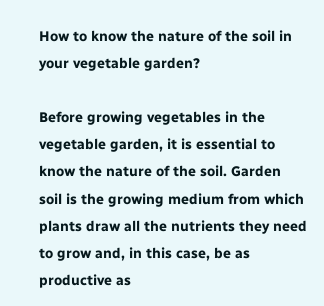How to know the nature of the soil in your vegetable garden?

Before growing vegetables in the vegetable garden, it is essential to know the nature of the soil. Garden soil is the growing medium from which plants draw all the nutrients they need to grow and, in this case, be as productive as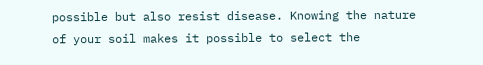possible but also resist disease. Knowing the nature of your soil makes it possible to select the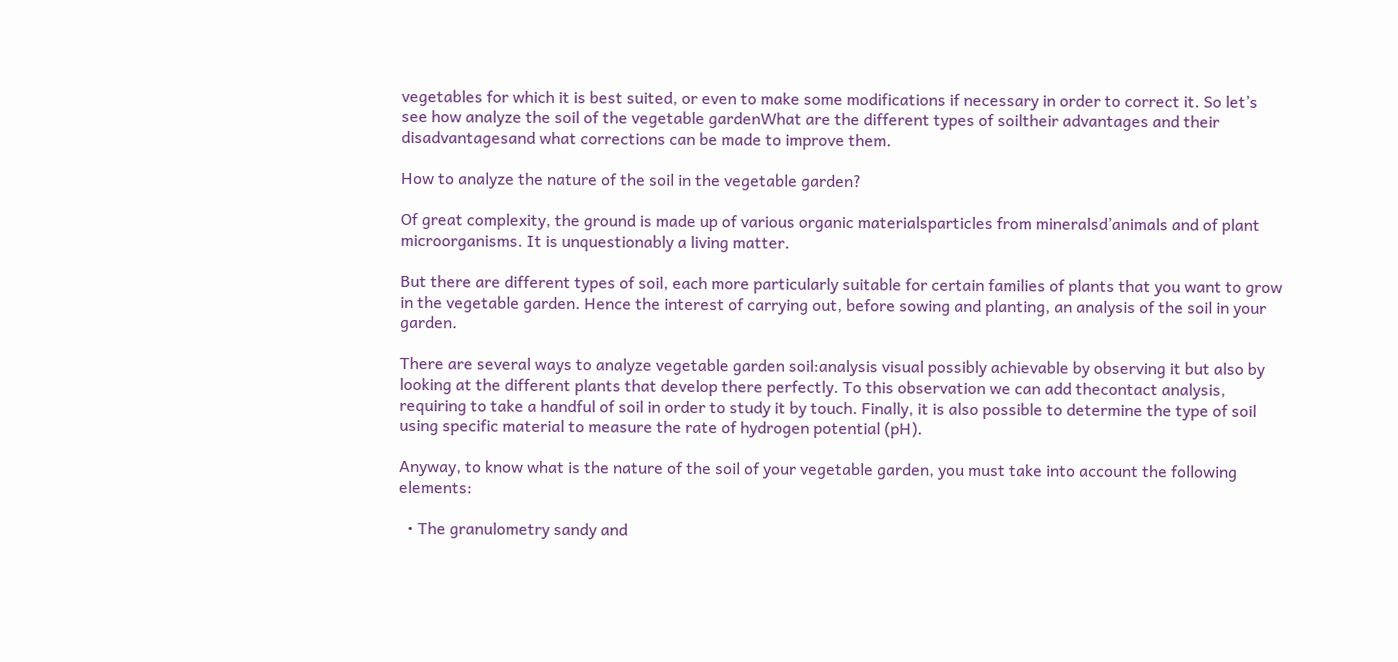vegetables for which it is best suited, or even to make some modifications if necessary in order to correct it. So let’s see how analyze the soil of the vegetable gardenWhat are the different types of soiltheir advantages and their disadvantagesand what corrections can be made to improve them.

How to analyze the nature of the soil in the vegetable garden?

Of great complexity, the ground is made up of various organic materialsparticles from mineralsd’animals and of plant microorganisms. It is unquestionably a living matter.

But there are different types of soil, each more particularly suitable for certain families of plants that you want to grow in the vegetable garden. Hence the interest of carrying out, before sowing and planting, an analysis of the soil in your garden.

There are several ways to analyze vegetable garden soil:analysis visual possibly achievable by observing it but also by looking at the different plants that develop there perfectly. To this observation we can add thecontact analysis, requiring to take a handful of soil in order to study it by touch. Finally, it is also possible to determine the type of soil using specific material to measure the rate of hydrogen potential (pH).

Anyway, to know what is the nature of the soil of your vegetable garden, you must take into account the following elements:

  • The granulometry sandy and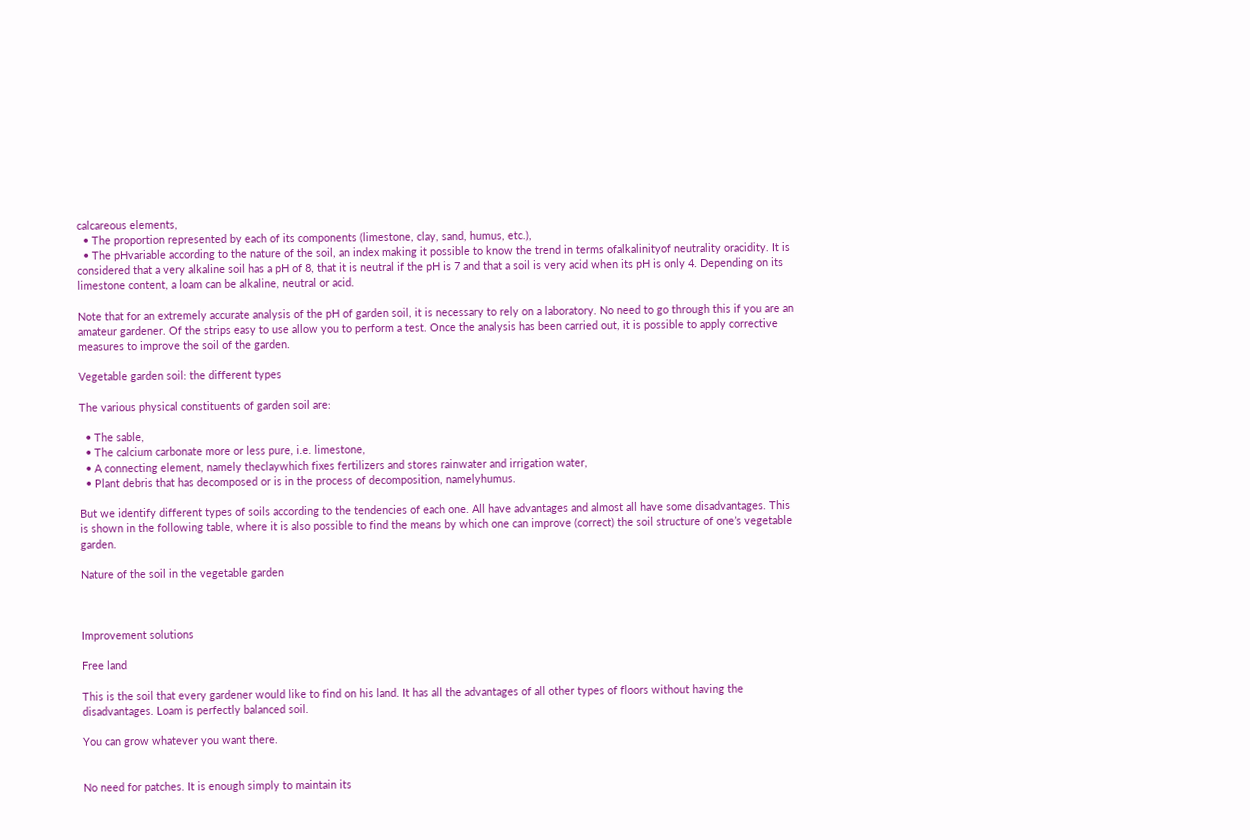calcareous elements,
  • The proportion represented by each of its components (limestone, clay, sand, humus, etc.),
  • The pHvariable according to the nature of the soil, an index making it possible to know the trend in terms ofalkalinityof neutrality oracidity. It is considered that a very alkaline soil has a pH of 8, that it is neutral if the pH is 7 and that a soil is very acid when its pH is only 4. Depending on its limestone content, a loam can be alkaline, neutral or acid.

Note that for an extremely accurate analysis of the pH of garden soil, it is necessary to rely on a laboratory. No need to go through this if you are an amateur gardener. Of the strips easy to use allow you to perform a test. Once the analysis has been carried out, it is possible to apply corrective measures to improve the soil of the garden.

Vegetable garden soil: the different types

The various physical constituents of garden soil are:

  • The sable,
  • The calcium carbonate more or less pure, i.e. limestone,
  • A connecting element, namely theclaywhich fixes fertilizers and stores rainwater and irrigation water,
  • Plant debris that has decomposed or is in the process of decomposition, namelyhumus.

But we identify different types of soils according to the tendencies of each one. All have advantages and almost all have some disadvantages. This is shown in the following table, where it is also possible to find the means by which one can improve (correct) the soil structure of one’s vegetable garden.

Nature of the soil in the vegetable garden



Improvement solutions

Free land

This is the soil that every gardener would like to find on his land. It has all the advantages of all other types of floors without having the disadvantages. Loam is perfectly balanced soil.

You can grow whatever you want there.


No need for patches. It is enough simply to maintain its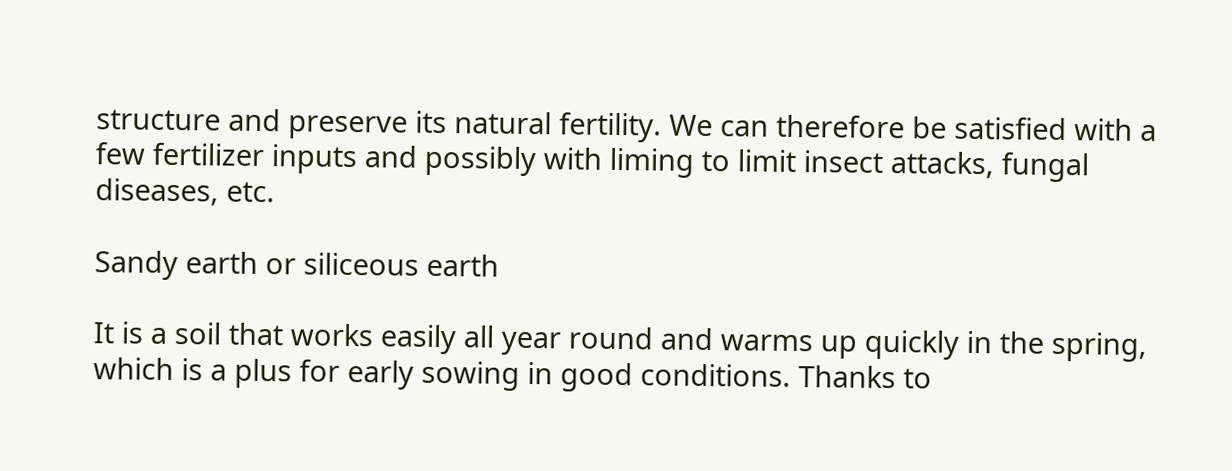structure and preserve its natural fertility. We can therefore be satisfied with a few fertilizer inputs and possibly with liming to limit insect attacks, fungal diseases, etc.

Sandy earth or siliceous earth

It is a soil that works easily all year round and warms up quickly in the spring, which is a plus for early sowing in good conditions. Thanks to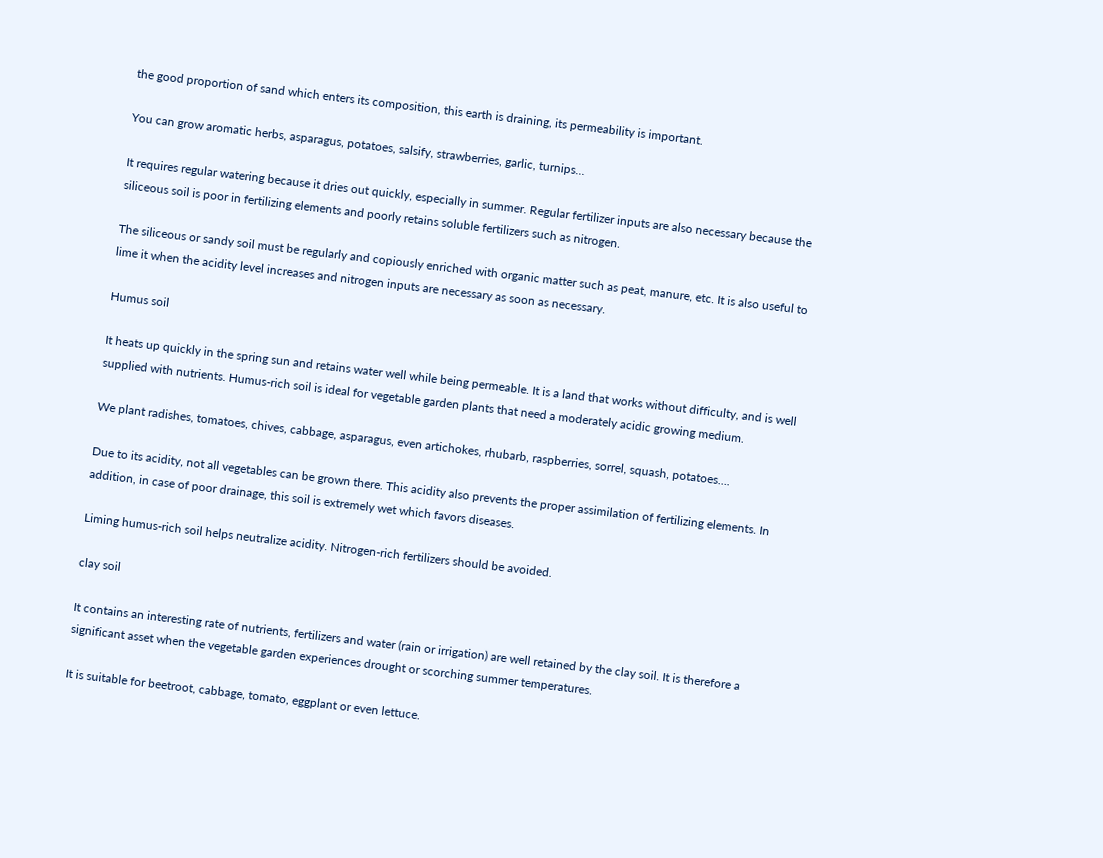the good proportion of sand which enters its composition, this earth is draining, its permeability is important.

You can grow aromatic herbs, asparagus, potatoes, salsify, strawberries, garlic, turnips…

It requires regular watering because it dries out quickly, especially in summer. Regular fertilizer inputs are also necessary because the siliceous soil is poor in fertilizing elements and poorly retains soluble fertilizers such as nitrogen.

The siliceous or sandy soil must be regularly and copiously enriched with organic matter such as peat, manure, etc. It is also useful to lime it when the acidity level increases and nitrogen inputs are necessary as soon as necessary.

Humus soil

It heats up quickly in the spring sun and retains water well while being permeable. It is a land that works without difficulty, and is well supplied with nutrients. Humus-rich soil is ideal for vegetable garden plants that need a moderately acidic growing medium.

We plant radishes, tomatoes, chives, cabbage, asparagus, even artichokes, rhubarb, raspberries, sorrel, squash, potatoes….

Due to its acidity, not all vegetables can be grown there. This acidity also prevents the proper assimilation of fertilizing elements. In addition, in case of poor drainage, this soil is extremely wet which favors diseases.

Liming humus-rich soil helps neutralize acidity. Nitrogen-rich fertilizers should be avoided.

clay soil

It contains an interesting rate of nutrients, fertilizers and water (rain or irrigation) are well retained by the clay soil. It is therefore a significant asset when the vegetable garden experiences drought or scorching summer temperatures.

It is suitable for beetroot, cabbage, tomato, eggplant or even lettuce.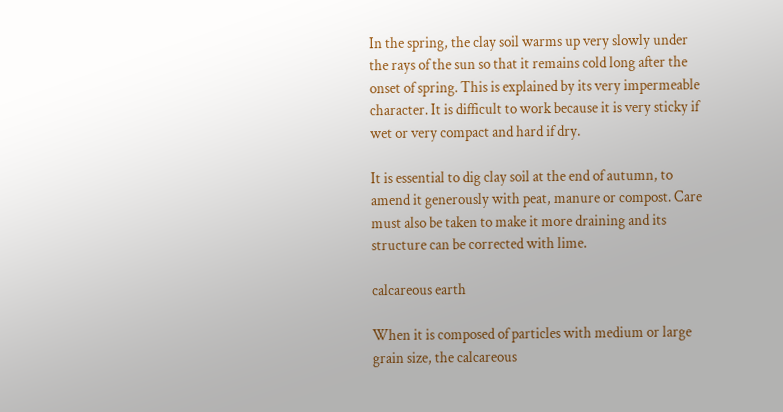In the spring, the clay soil warms up very slowly under the rays of the sun so that it remains cold long after the onset of spring. This is explained by its very impermeable character. It is difficult to work because it is very sticky if wet or very compact and hard if dry.

It is essential to dig clay soil at the end of autumn, to amend it generously with peat, manure or compost. Care must also be taken to make it more draining and its structure can be corrected with lime.

calcareous earth

When it is composed of particles with medium or large grain size, the calcareous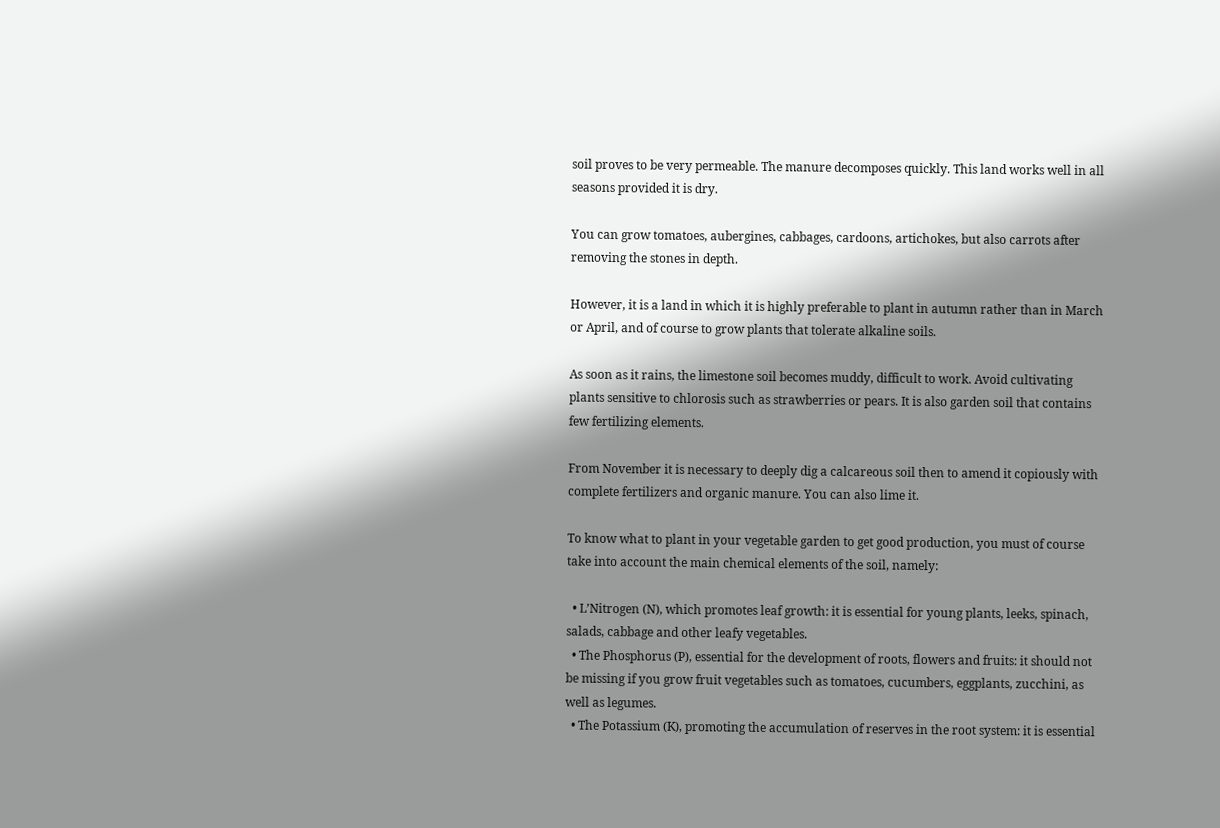soil proves to be very permeable. The manure decomposes quickly. This land works well in all seasons provided it is dry.

You can grow tomatoes, aubergines, cabbages, cardoons, artichokes, but also carrots after removing the stones in depth.

However, it is a land in which it is highly preferable to plant in autumn rather than in March or April, and of course to grow plants that tolerate alkaline soils.

As soon as it rains, the limestone soil becomes muddy, difficult to work. Avoid cultivating plants sensitive to chlorosis such as strawberries or pears. It is also garden soil that contains few fertilizing elements.

From November it is necessary to deeply dig a calcareous soil then to amend it copiously with complete fertilizers and organic manure. You can also lime it.

To know what to plant in your vegetable garden to get good production, you must of course take into account the main chemical elements of the soil, namely:

  • L’Nitrogen (N), which promotes leaf growth: it is essential for young plants, leeks, spinach, salads, cabbage and other leafy vegetables.
  • The Phosphorus (P), essential for the development of roots, flowers and fruits: it should not be missing if you grow fruit vegetables such as tomatoes, cucumbers, eggplants, zucchini, as well as legumes.
  • The Potassium (K), promoting the accumulation of reserves in the root system: it is essential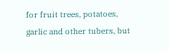for fruit trees, potatoes, garlic and other tubers, but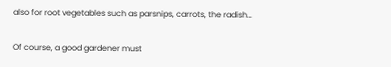also for root vegetables such as parsnips, carrots, the radish…

Of course, a good gardener must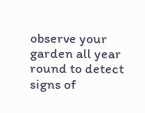observe your garden all year round to detect signs of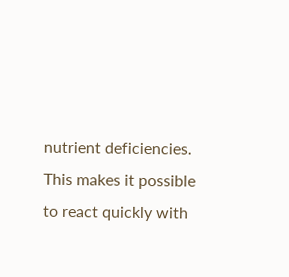nutrient deficiencies. This makes it possible to react quickly with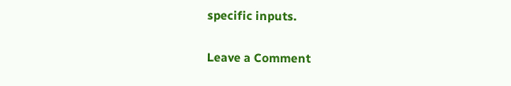specific inputs.

Leave a Comment